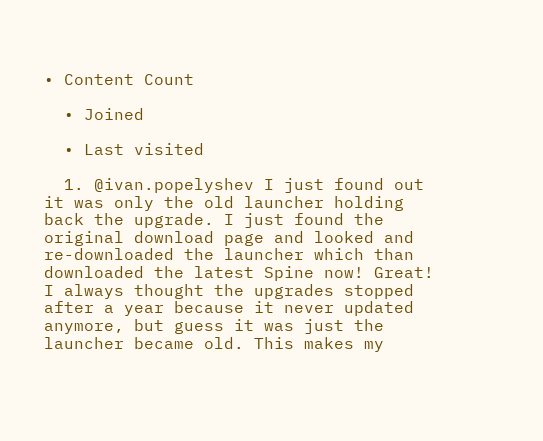• Content Count

  • Joined

  • Last visited

  1. @ivan.popelyshev I just found out it was only the old launcher holding back the upgrade. I just found the original download page and looked and re-downloaded the launcher which than downloaded the latest Spine now! Great! I always thought the upgrades stopped after a year because it never updated anymore, but guess it was just the launcher became old. This makes my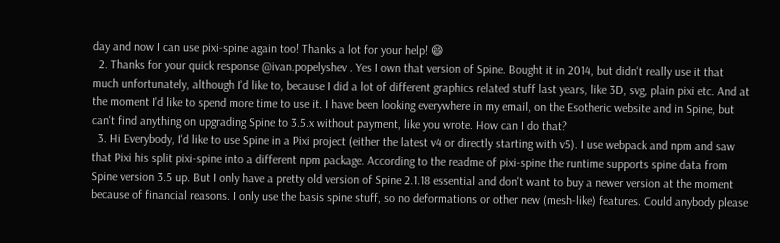day and now I can use pixi-spine again too! Thanks a lot for your help! 😄
  2. Thanks for your quick response @ivan.popelyshev . Yes I own that version of Spine. Bought it in 2014, but didn't really use it that much unfortunately, although I'd like to, because I did a lot of different graphics related stuff last years, like 3D, svg, plain pixi etc. And at the moment I'd like to spend more time to use it. I have been looking everywhere in my email, on the Esotheric website and in Spine, but can't find anything on upgrading Spine to 3.5.x without payment, like you wrote. How can I do that?
  3. Hi Everybody, I'd like to use Spine in a Pixi project (either the latest v4 or directly starting with v5). I use webpack and npm and saw that Pixi his split pixi-spine into a different npm package. According to the readme of pixi-spine the runtime supports spine data from Spine version 3.5 up. But I only have a pretty old version of Spine 2.1.18 essential and don't want to buy a newer version at the moment because of financial reasons. I only use the basis spine stuff, so no deformations or other new (mesh-like) features. Could anybody please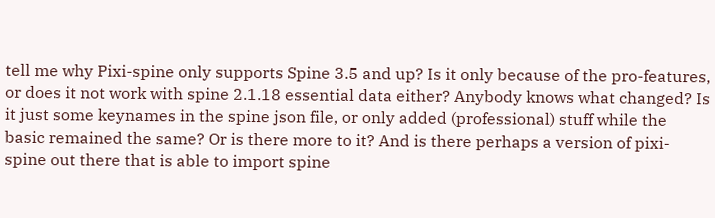tell me why Pixi-spine only supports Spine 3.5 and up? Is it only because of the pro-features, or does it not work with spine 2.1.18 essential data either? Anybody knows what changed? Is it just some keynames in the spine json file, or only added (professional) stuff while the basic remained the same? Or is there more to it? And is there perhaps a version of pixi-spine out there that is able to import spine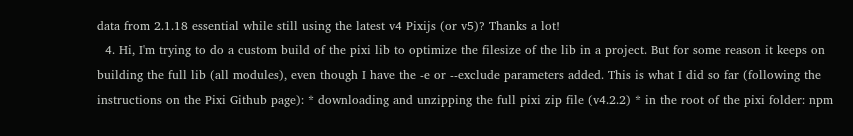data from 2.1.18 essential while still using the latest v4 Pixijs (or v5)? Thanks a lot!
  4. Hi, I'm trying to do a custom build of the pixi lib to optimize the filesize of the lib in a project. But for some reason it keeps on building the full lib (all modules), even though I have the -e or --exclude parameters added. This is what I did so far (following the instructions on the Pixi Github page): * downloading and unzipping the full pixi zip file (v4.2.2) * in the root of the pixi folder: npm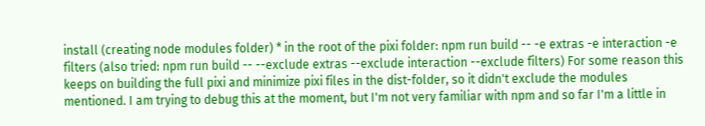install (creating node modules folder) * in the root of the pixi folder: npm run build -- -e extras -e interaction -e filters (also tried: npm run build -- --exclude extras --exclude interaction --exclude filters) For some reason this keeps on building the full pixi and minimize pixi files in the dist-folder, so it didn't exclude the modules mentioned. I am trying to debug this at the moment, but I'm not very familiar with npm and so far I'm a little in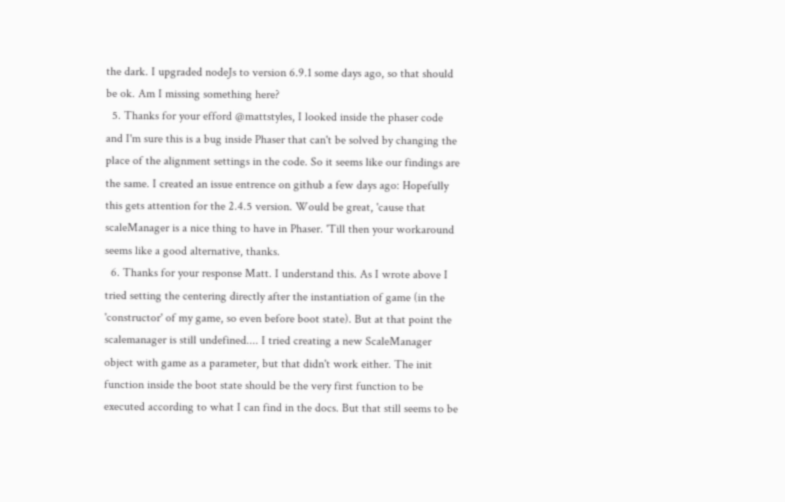the dark. I upgraded nodeJs to version 6.9.1 some days ago, so that should be ok. Am I missing something here?
  5. Thanks for your efford @mattstyles, I looked inside the phaser code and I'm sure this is a bug inside Phaser that can't be solved by changing the place of the alignment settings in the code. So it seems like our findings are the same. I created an issue entrence on github a few days ago: Hopefully this gets attention for the 2.4.5 version. Would be great, 'cause that scaleManager is a nice thing to have in Phaser. 'Till then your workaround seems like a good alternative, thanks.
  6. Thanks for your response Matt. I understand this. As I wrote above I tried setting the centering directly after the instantiation of game (in the 'constructor' of my game, so even before boot state). But at that point the scalemanager is still undefined.... I tried creating a new ScaleManager object with game as a parameter, but that didn't work either. The init function inside the boot state should be the very first function to be executed according to what I can find in the docs. But that still seems to be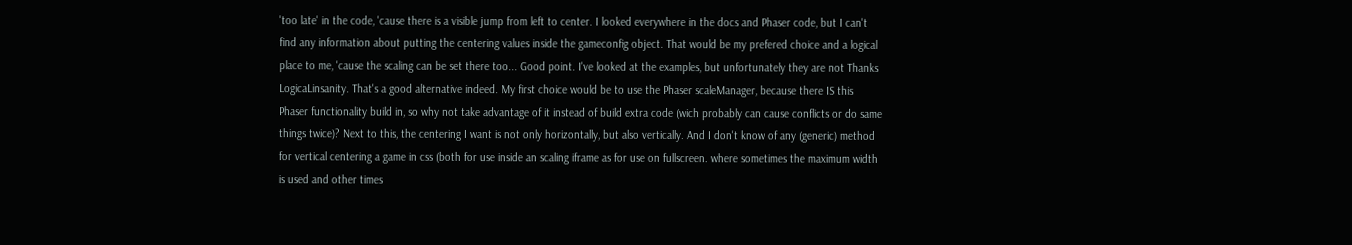'too late' in the code, 'cause there is a visible jump from left to center. I looked everywhere in the docs and Phaser code, but I can't find any information about putting the centering values inside the gameconfig object. That would be my prefered choice and a logical place to me, 'cause the scaling can be set there too... Good point. I've looked at the examples, but unfortunately they are not Thanks LogicaLinsanity. That's a good alternative indeed. My first choice would be to use the Phaser scaleManager, because there IS this Phaser functionality build in, so why not take advantage of it instead of build extra code (wich probably can cause conflicts or do same things twice)? Next to this, the centering I want is not only horizontally, but also vertically. And I don't know of any (generic) method for vertical centering a game in css (both for use inside an scaling iframe as for use on fullscreen. where sometimes the maximum width is used and other times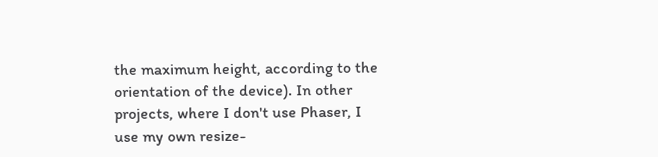the maximum height, according to the orientation of the device). In other projects, where I don't use Phaser, I use my own resize-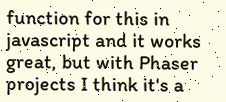function for this in javascript and it works great, but with Phaser projects I think it's a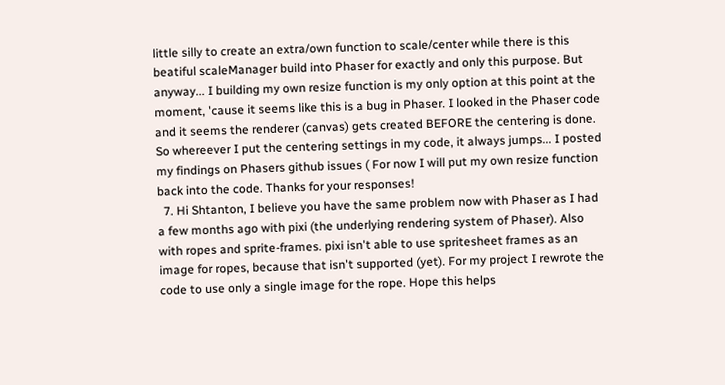little silly to create an extra/own function to scale/center while there is this beatiful scaleManager build into Phaser for exactly and only this purpose. But anyway... I building my own resize function is my only option at this point at the moment, 'cause it seems like this is a bug in Phaser. I looked in the Phaser code and it seems the renderer (canvas) gets created BEFORE the centering is done. So whereever I put the centering settings in my code, it always jumps... I posted my findings on Phasers github issues ( For now I will put my own resize function back into the code. Thanks for your responses!
  7. Hi Shtanton, I believe you have the same problem now with Phaser as I had a few months ago with pixi (the underlying rendering system of Phaser). Also with ropes and sprite-frames. pixi isn't able to use spritesheet frames as an image for ropes, because that isn't supported (yet). For my project I rewrote the code to use only a single image for the rope. Hope this helps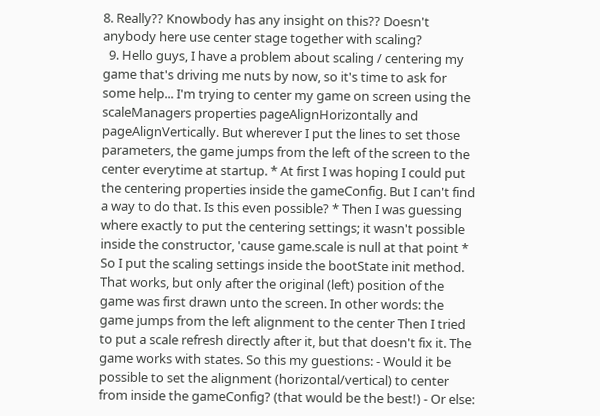8. Really?? Knowbody has any insight on this?? Doesn't anybody here use center stage together with scaling?
  9. Hello guys, I have a problem about scaling / centering my game that's driving me nuts by now, so it's time to ask for some help... I'm trying to center my game on screen using the scaleManagers properties pageAlignHorizontally and pageAlignVertically. But wherever I put the lines to set those parameters, the game jumps from the left of the screen to the center everytime at startup. * At first I was hoping I could put the centering properties inside the gameConfig. But I can't find a way to do that. Is this even possible? * Then I was guessing where exactly to put the centering settings; it wasn't possible inside the constructor, 'cause game.scale is null at that point * So I put the scaling settings inside the bootState init method. That works, but only after the original (left) position of the game was first drawn unto the screen. In other words: the game jumps from the left alignment to the center Then I tried to put a scale refresh directly after it, but that doesn't fix it. The game works with states. So this my guestions: - Would it be possible to set the alignment (horizontal/vertical) to center from inside the gameConfig? (that would be the best!) - Or else: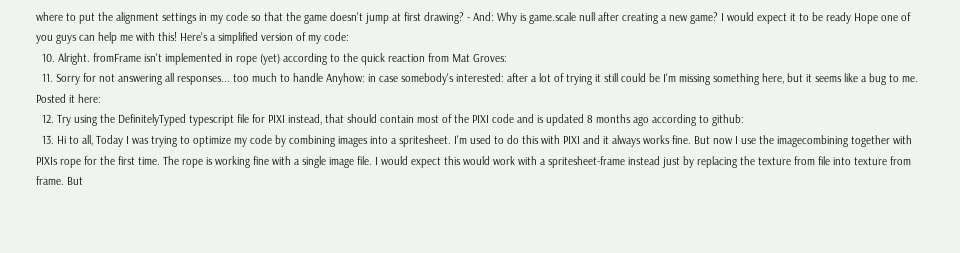where to put the alignment settings in my code so that the game doesn't jump at first drawing? - And: Why is game.scale null after creating a new game? I would expect it to be ready Hope one of you guys can help me with this! Here's a simplified version of my code:
  10. Alright. fromFrame isn't implemented in rope (yet) according to the quick reaction from Mat Groves:
  11. Sorry for not answering all responses... too much to handle Anyhow: in case somebody's interested: after a lot of trying it still could be I'm missing something here, but it seems like a bug to me. Posted it here:
  12. Try using the DefinitelyTyped typescript file for PIXI instead, that should contain most of the PIXI code and is updated 8 months ago according to github:
  13. Hi to all, Today I was trying to optimize my code by combining images into a spritesheet. I'm used to do this with PIXI and it always works fine. But now I use the imagecombining together with PIXIs rope for the first time. The rope is working fine with a single image file. I would expect this would work with a spritesheet-frame instead just by replacing the texture from file into texture from frame. But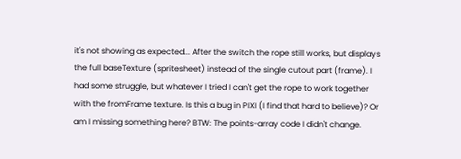it's not showing as expected... After the switch the rope still works, but displays the full baseTexture (spritesheet) instead of the single cutout part (frame). I had some struggle, but whatever I tried I can't get the rope to work together with the fromFrame texture. Is this a bug in PIXI (I find that hard to believe)? Or am I missing something here? BTW: The points-array code I didn't change.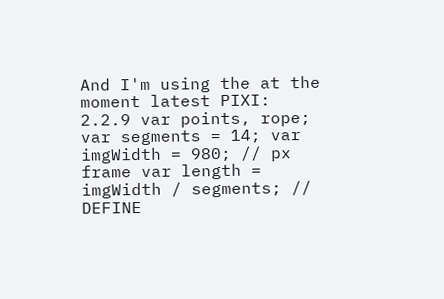And I'm using the at the moment latest PIXI: 2.2.9 var points, rope; var segments = 14; var imgWidth = 980; // px frame var length = imgWidth / segments; // DEFINE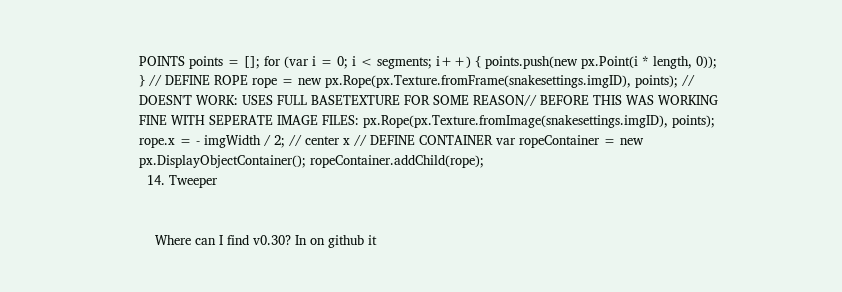POINTS points = []; for (var i = 0; i < segments; i++) { points.push(new px.Point(i * length, 0)); } // DEFINE ROPE rope = new px.Rope(px.Texture.fromFrame(snakesettings.imgID), points); // DOESN'T WORK: USES FULL BASETEXTURE FOR SOME REASON// BEFORE THIS WAS WORKING FINE WITH SEPERATE IMAGE FILES: px.Rope(px.Texture.fromImage(snakesettings.imgID), points); rope.x = - imgWidth / 2; // center x // DEFINE CONTAINER var ropeContainer = new px.DisplayObjectContainer(); ropeContainer.addChild(rope);
  14. Tweeper


    Where can I find v0.30? In on github it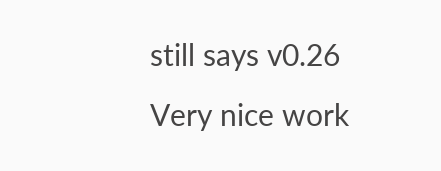still says v0.26 Very nice work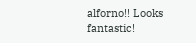alforno!! Looks fantastic!